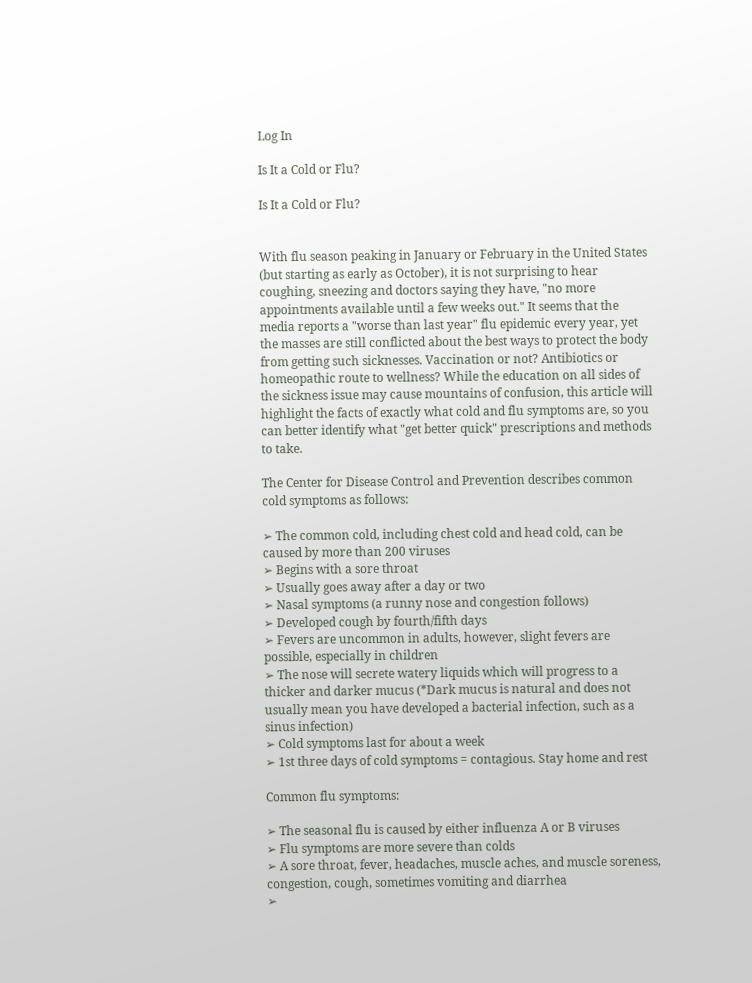Log In

Is It a Cold or Flu?

Is It a Cold or Flu?


With flu season peaking in January or February in the United States (but starting as early as October), it is not surprising to hear coughing, sneezing and doctors saying they have, "no more appointments available until a few weeks out." It seems that the media reports a "worse than last year" flu epidemic every year, yet the masses are still conflicted about the best ways to protect the body from getting such sicknesses. Vaccination or not? Antibiotics or homeopathic route to wellness? While the education on all sides of the sickness issue may cause mountains of confusion, this article will highlight the facts of exactly what cold and flu symptoms are, so you can better identify what "get better quick" prescriptions and methods to take.

The Center for Disease Control and Prevention describes common cold symptoms as follows:

➢ The common cold, including chest cold and head cold, can be caused by more than 200 viruses
➢ Begins with a sore throat
➢ Usually goes away after a day or two
➢ Nasal symptoms (a runny nose and congestion follows)
➢ Developed cough by fourth/fifth days
➢ Fevers are uncommon in adults, however, slight fevers are possible, especially in children
➢ The nose will secrete watery liquids which will progress to a thicker and darker mucus (*Dark mucus is natural and does not usually mean you have developed a bacterial infection, such as a sinus infection)
➢ Cold symptoms last for about a week
➢ 1st three days of cold symptoms = contagious. Stay home and rest

Common flu symptoms:

➢ The seasonal flu is caused by either influenza A or B viruses
➢ Flu symptoms are more severe than colds
➢ A sore throat, fever, headaches, muscle aches, and muscle soreness, congestion, cough, sometimes vomiting and diarrhea
➢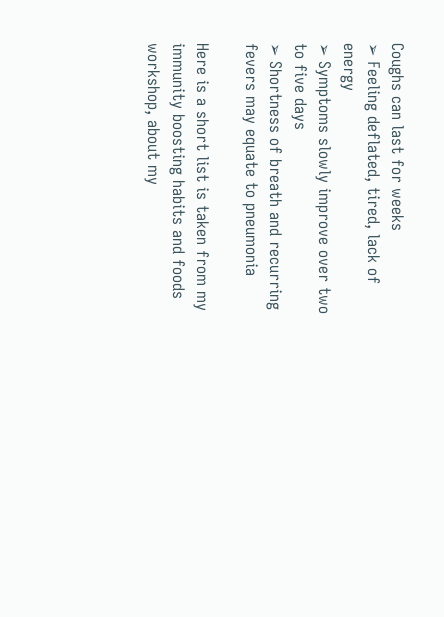Coughs can last for weeks
➢ Feeling deflated, tired, lack of energy
➢ Symptoms slowly improve over two to five days
➢ Shortness of breath and recurring fevers may equate to pneumonia

Here is a short list is taken from my immunity boosting habits and foods workshop, about my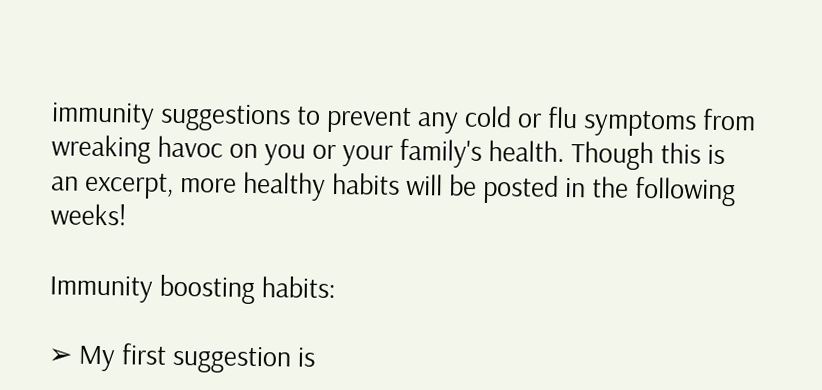immunity suggestions to prevent any cold or flu symptoms from wreaking havoc on you or your family's health. Though this is an excerpt, more healthy habits will be posted in the following weeks!

Immunity boosting habits:

➢ My first suggestion is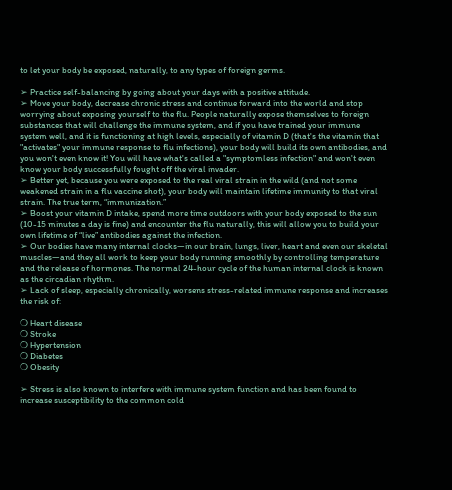to let your body be exposed, naturally, to any types of foreign germs.

➢ Practice self-balancing by going about your days with a positive attitude.
➢ Move your body, decrease chronic stress and continue forward into the world and stop worrying about exposing yourself to the flu. People naturally expose themselves to foreign substances that will challenge the immune system, and if you have trained your immune system well, and it is functioning at high levels, especially of vitamin D (that's the vitamin that "activates" your immune response to flu infections), your body will build its own antibodies, and you won't even know it! You will have what's called a "symptomless infection" and won't even know your body successfully fought off the viral invader.
➢ Better yet, because you were exposed to the real viral strain in the wild (and not some weakened strain in a flu vaccine shot), your body will maintain lifetime immunity to that viral strain. The true term, “immunization.”
➢ Boost your vitamin D intake, spend more time outdoors with your body exposed to the sun (10-15 minutes a day is fine) and encounter the flu naturally, this will allow you to build your own lifetime of “live” antibodies against the infection.
➢ Our bodies have many internal clocks—in our brain, lungs, liver, heart and even our skeletal muscles—and they all work to keep your body running smoothly by controlling temperature and the release of hormones. The normal 24-hour cycle of the human internal clock is known as the circadian rhythm.
➢ Lack of sleep, especially chronically, worsens stress-related immune response and increases the risk of:

❍ Heart disease
❍ Stroke
❍ Hypertension
❍ Diabetes
❍ Obesity

➢ Stress is also known to interfere with immune system function and has been found to increase susceptibility to the common cold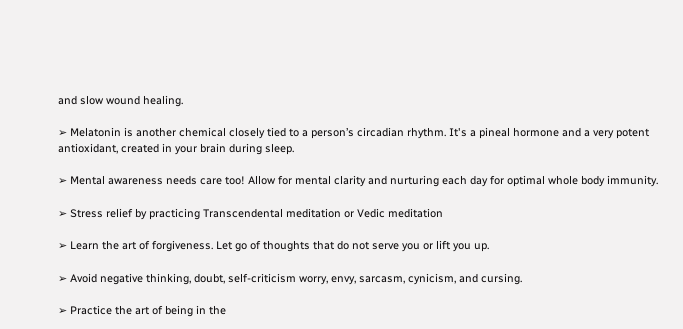and slow wound healing.

➢ Melatonin is another chemical closely tied to a person’s circadian rhythm. It's a pineal hormone and a very potent antioxidant, created in your brain during sleep.

➢ Mental awareness needs care too! Allow for mental clarity and nurturing each day for optimal whole body immunity.

➢ Stress relief by practicing Transcendental meditation or Vedic meditation

➢ Learn the art of forgiveness. Let go of thoughts that do not serve you or lift you up.

➢ Avoid negative thinking, doubt, self-criticism worry, envy, sarcasm, cynicism, and cursing.

➢ Practice the art of being in the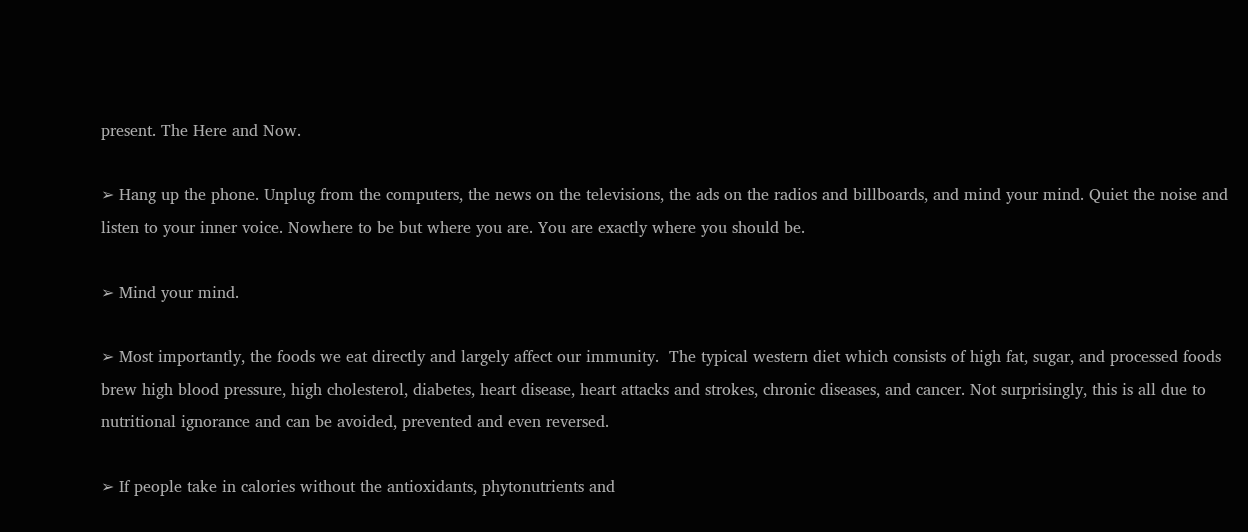present. The Here and Now.

➢ Hang up the phone. Unplug from the computers, the news on the televisions, the ads on the radios and billboards, and mind your mind. Quiet the noise and listen to your inner voice. Nowhere to be but where you are. You are exactly where you should be.

➢ Mind your mind.

➢ Most importantly, the foods we eat directly and largely affect our immunity.  The typical western diet which consists of high fat, sugar, and processed foods brew high blood pressure, high cholesterol, diabetes, heart disease, heart attacks and strokes, chronic diseases, and cancer. Not surprisingly, this is all due to nutritional ignorance and can be avoided, prevented and even reversed.

➢ If people take in calories without the antioxidants, phytonutrients and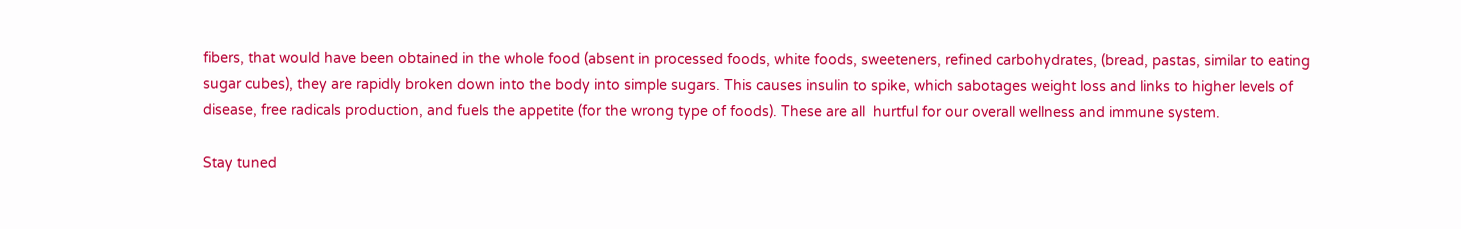fibers, that would have been obtained in the whole food (absent in processed foods, white foods, sweeteners, refined carbohydrates, (bread, pastas, similar to eating sugar cubes), they are rapidly broken down into the body into simple sugars. This causes insulin to spike, which sabotages weight loss and links to higher levels of disease, free radicals production, and fuels the appetite (for the wrong type of foods). These are all  hurtful for our overall wellness and immune system.

Stay tuned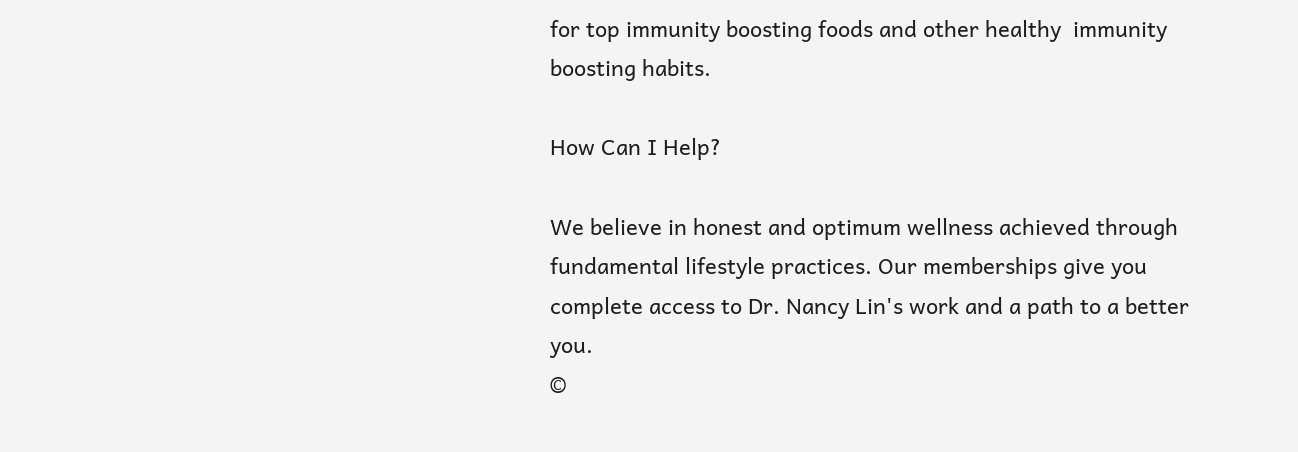for top immunity boosting foods and other healthy  immunity boosting habits.

How Can I Help?

We believe in honest and optimum wellness achieved through fundamental lifestyle practices. Our memberships give you complete access to Dr. Nancy Lin's work and a path to a better you.
©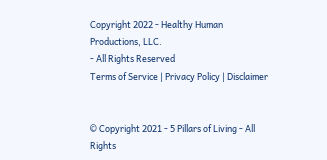Copyright 2022 - Healthy Human Productions, LLC.
- All Rights Reserved
Terms of Service | Privacy Policy | Disclaimer


© Copyright 2021 - 5 Pillars of Living - All Rights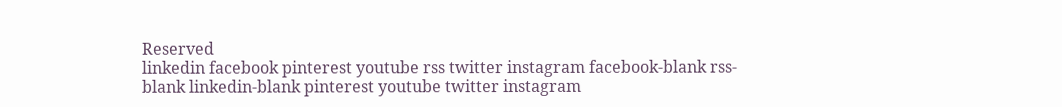Reserved
linkedin facebook pinterest youtube rss twitter instagram facebook-blank rss-blank linkedin-blank pinterest youtube twitter instagram